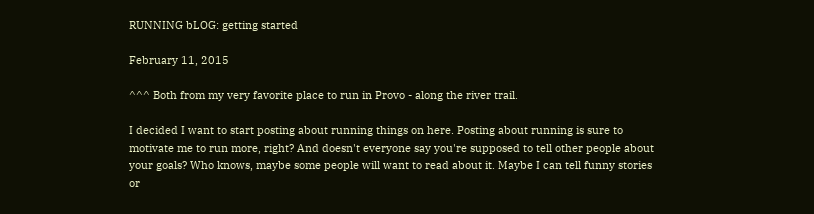RUNNING bLOG: getting started

February 11, 2015

^^^ Both from my very favorite place to run in Provo - along the river trail.

I decided I want to start posting about running things on here. Posting about running is sure to motivate me to run more, right? And doesn't everyone say you're supposed to tell other people about your goals? Who knows, maybe some people will want to read about it. Maybe I can tell funny stories or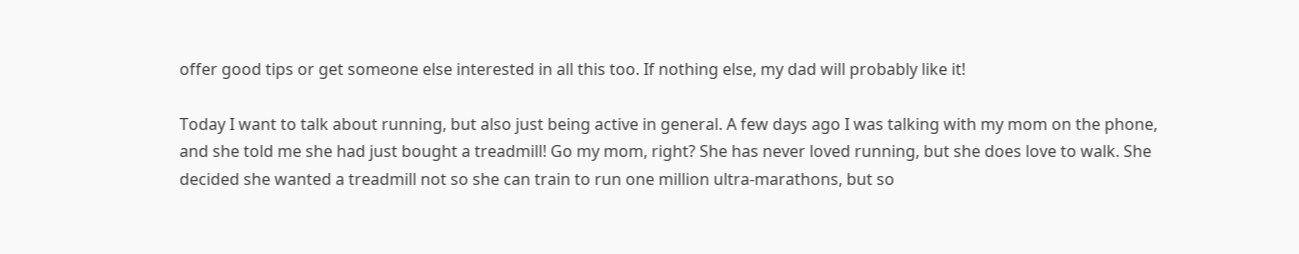offer good tips or get someone else interested in all this too. If nothing else, my dad will probably like it!

Today I want to talk about running, but also just being active in general. A few days ago I was talking with my mom on the phone, and she told me she had just bought a treadmill! Go my mom, right? She has never loved running, but she does love to walk. She decided she wanted a treadmill not so she can train to run one million ultra-marathons, but so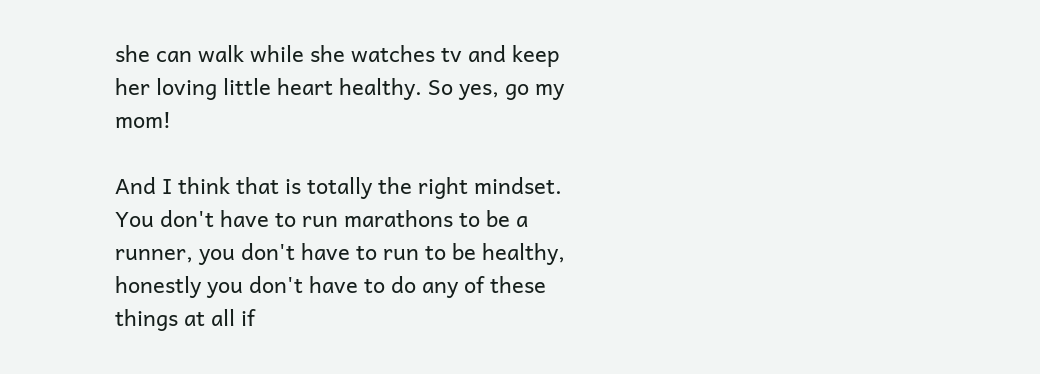she can walk while she watches tv and keep her loving little heart healthy. So yes, go my mom!

And I think that is totally the right mindset. You don't have to run marathons to be a runner, you don't have to run to be healthy, honestly you don't have to do any of these things at all if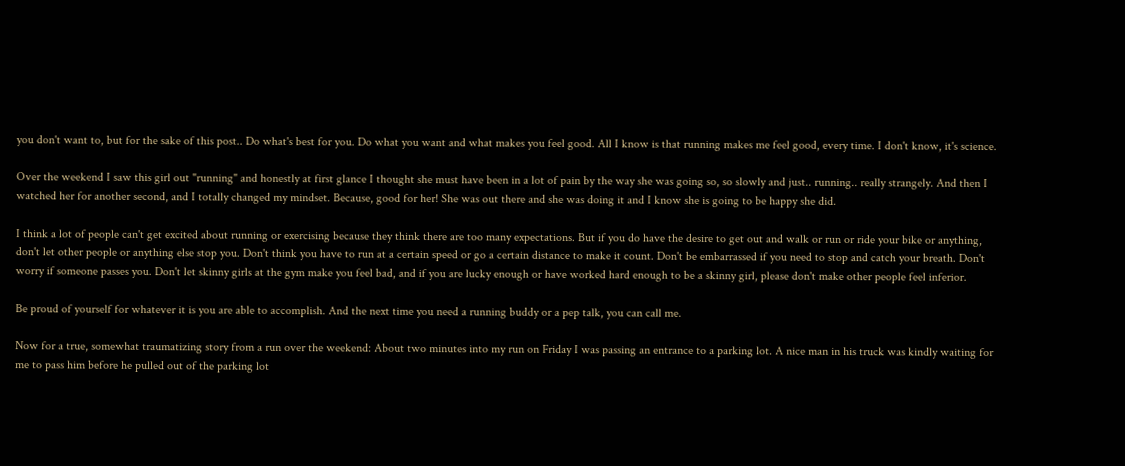you don't want to, but for the sake of this post.. Do what's best for you. Do what you want and what makes you feel good. All I know is that running makes me feel good, every time. I don't know, it's science.

Over the weekend I saw this girl out "running" and honestly at first glance I thought she must have been in a lot of pain by the way she was going so, so slowly and just.. running.. really strangely. And then I watched her for another second, and I totally changed my mindset. Because, good for her! She was out there and she was doing it and I know she is going to be happy she did.

I think a lot of people can't get excited about running or exercising because they think there are too many expectations. But if you do have the desire to get out and walk or run or ride your bike or anything, don't let other people or anything else stop you. Don't think you have to run at a certain speed or go a certain distance to make it count. Don't be embarrassed if you need to stop and catch your breath. Don't worry if someone passes you. Don't let skinny girls at the gym make you feel bad, and if you are lucky enough or have worked hard enough to be a skinny girl, please don't make other people feel inferior.

Be proud of yourself for whatever it is you are able to accomplish. And the next time you need a running buddy or a pep talk, you can call me.

Now for a true, somewhat traumatizing story from a run over the weekend: About two minutes into my run on Friday I was passing an entrance to a parking lot. A nice man in his truck was kindly waiting for me to pass him before he pulled out of the parking lot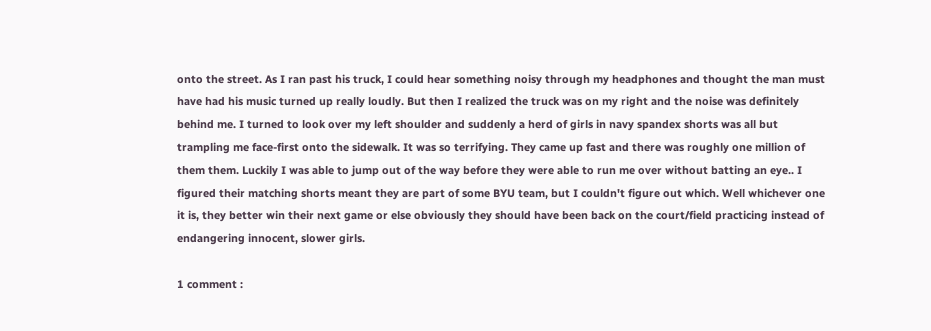onto the street. As I ran past his truck, I could hear something noisy through my headphones and thought the man must have had his music turned up really loudly. But then I realized the truck was on my right and the noise was definitely behind me. I turned to look over my left shoulder and suddenly a herd of girls in navy spandex shorts was all but trampling me face-first onto the sidewalk. It was so terrifying. They came up fast and there was roughly one million of them them. Luckily I was able to jump out of the way before they were able to run me over without batting an eye.. I figured their matching shorts meant they are part of some BYU team, but I couldn't figure out which. Well whichever one it is, they better win their next game or else obviously they should have been back on the court/field practicing instead of endangering innocent, slower girls.

1 comment :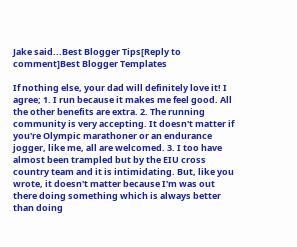Jake said...Best Blogger Tips[Reply to comment]Best Blogger Templates

If nothing else, your dad will definitely love it! I agree; 1. I run because it makes me feel good. All the other benefits are extra. 2. The running community is very accepting. It doesn't matter if you're Olympic marathoner or an endurance jogger, like me, all are welcomed. 3. I too have almost been trampled but by the EIU cross country team and it is intimidating. But, like you wrote, it doesn't matter because I'm was out there doing something which is always better than doing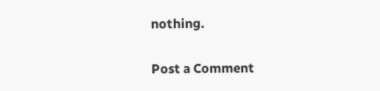nothing.

Post a Comment